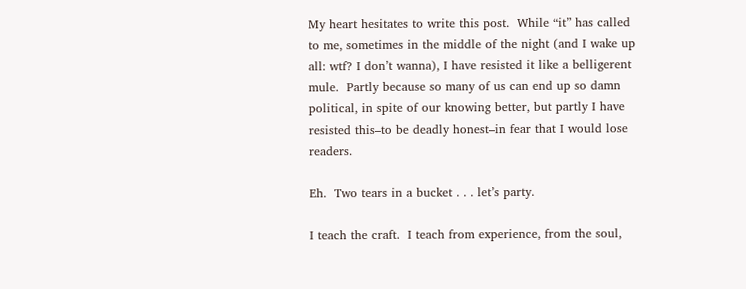My heart hesitates to write this post.  While “it” has called to me, sometimes in the middle of the night (and I wake up all: wtf? I don’t wanna), I have resisted it like a belligerent mule.  Partly because so many of us can end up so damn political, in spite of our knowing better, but partly I have resisted this–to be deadly honest–in fear that I would lose readers.

Eh.  Two tears in a bucket . . . let’s party.

I teach the craft.  I teach from experience, from the soul,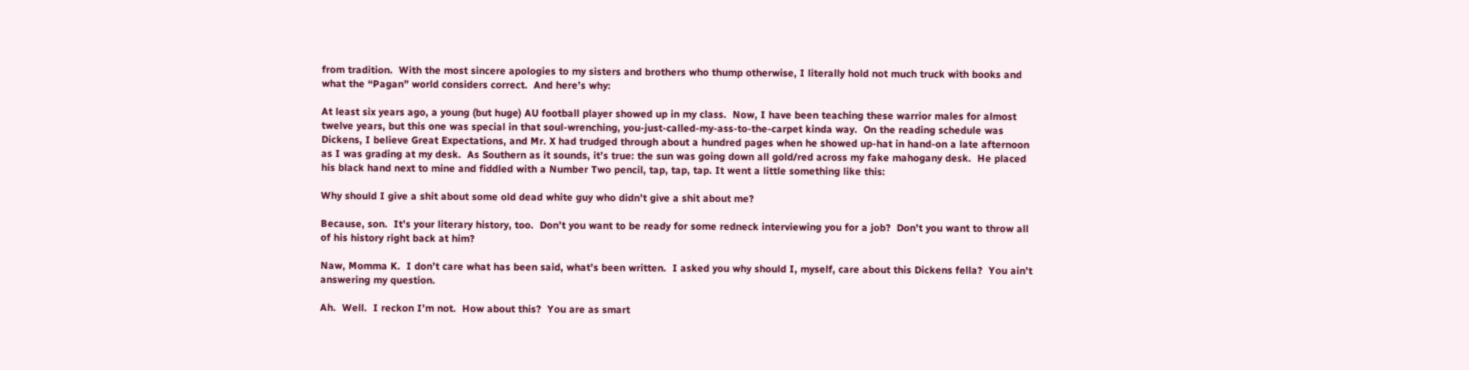from tradition.  With the most sincere apologies to my sisters and brothers who thump otherwise, I literally hold not much truck with books and what the “Pagan” world considers correct.  And here’s why:

At least six years ago, a young (but huge) AU football player showed up in my class.  Now, I have been teaching these warrior males for almost twelve years, but this one was special in that soul-wrenching, you-just-called-my-ass-to-the-carpet kinda way.  On the reading schedule was Dickens, I believe Great Expectations, and Mr. X had trudged through about a hundred pages when he showed up-hat in hand-on a late afternoon as I was grading at my desk.  As Southern as it sounds, it’s true: the sun was going down all gold/red across my fake mahogany desk.  He placed his black hand next to mine and fiddled with a Number Two pencil, tap, tap, tap. It went a little something like this:

Why should I give a shit about some old dead white guy who didn’t give a shit about me?

Because, son.  It’s your literary history, too.  Don’t you want to be ready for some redneck interviewing you for a job?  Don’t you want to throw all of his history right back at him?

Naw, Momma K.  I don’t care what has been said, what’s been written.  I asked you why should I, myself, care about this Dickens fella?  You ain’t answering my question.

Ah.  Well.  I reckon I’m not.  How about this?  You are as smart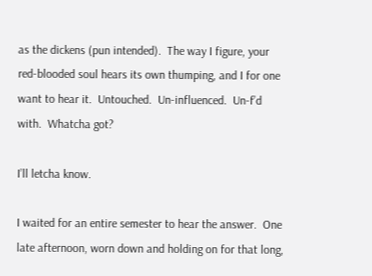as the dickens (pun intended).  The way I figure, your red-blooded soul hears its own thumping, and I for one want to hear it.  Untouched.  Un-influenced.  Un-f’d with.  Whatcha got?

I’ll letcha know.

I waited for an entire semester to hear the answer.  One late afternoon, worn down and holding on for that long,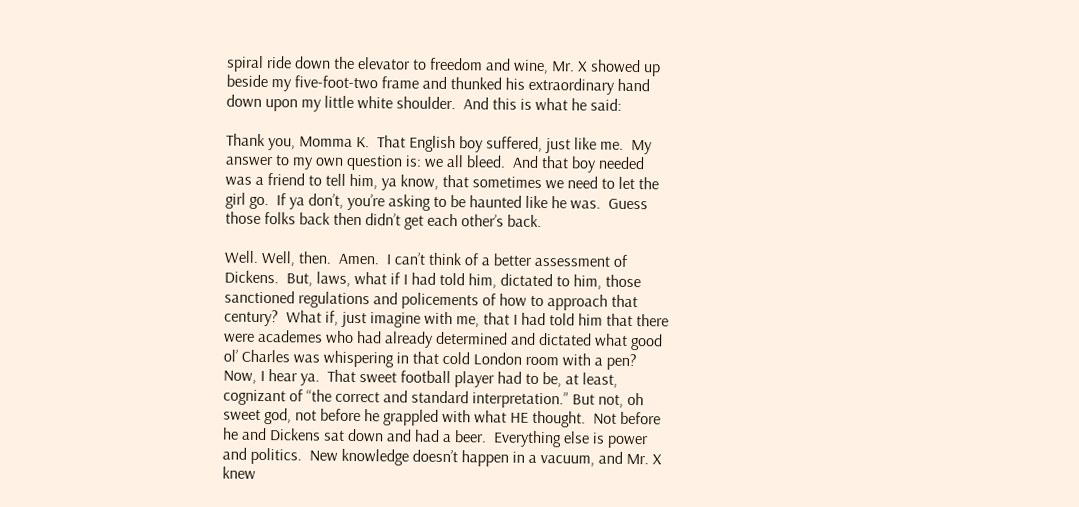spiral ride down the elevator to freedom and wine, Mr. X showed up beside my five-foot-two frame and thunked his extraordinary hand down upon my little white shoulder.  And this is what he said:

Thank you, Momma K.  That English boy suffered, just like me.  My answer to my own question is: we all bleed.  And that boy needed was a friend to tell him, ya know, that sometimes we need to let the girl go.  If ya don’t, you’re asking to be haunted like he was.  Guess those folks back then didn’t get each other’s back.

Well. Well, then.  Amen.  I can’t think of a better assessment of Dickens.  But, laws, what if I had told him, dictated to him, those sanctioned regulations and policements of how to approach that century?  What if, just imagine with me, that I had told him that there were academes who had already determined and dictated what good ol’ Charles was whispering in that cold London room with a pen?  Now, I hear ya.  That sweet football player had to be, at least, cognizant of “the correct and standard interpretation.” But not, oh sweet god, not before he grappled with what HE thought.  Not before he and Dickens sat down and had a beer.  Everything else is power and politics.  New knowledge doesn’t happen in a vacuum, and Mr. X knew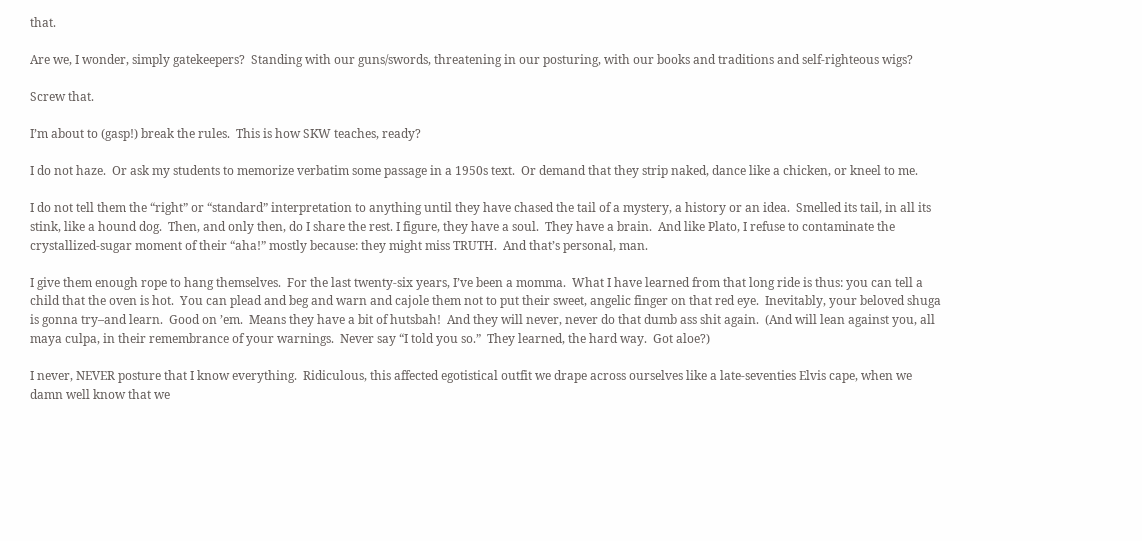that.

Are we, I wonder, simply gatekeepers?  Standing with our guns/swords, threatening in our posturing, with our books and traditions and self-righteous wigs?

Screw that.

I’m about to (gasp!) break the rules.  This is how SKW teaches, ready?

I do not haze.  Or ask my students to memorize verbatim some passage in a 1950s text.  Or demand that they strip naked, dance like a chicken, or kneel to me.

I do not tell them the “right” or “standard” interpretation to anything until they have chased the tail of a mystery, a history or an idea.  Smelled its tail, in all its stink, like a hound dog.  Then, and only then, do I share the rest. I figure, they have a soul.  They have a brain.  And like Plato, I refuse to contaminate the crystallized-sugar moment of their “aha!” mostly because: they might miss TRUTH.  And that’s personal, man.

I give them enough rope to hang themselves.  For the last twenty-six years, I’ve been a momma.  What I have learned from that long ride is thus: you can tell a child that the oven is hot.  You can plead and beg and warn and cajole them not to put their sweet, angelic finger on that red eye.  Inevitably, your beloved shuga is gonna try–and learn.  Good on ’em.  Means they have a bit of hutsbah!  And they will never, never do that dumb ass shit again.  (And will lean against you, all maya culpa, in their remembrance of your warnings.  Never say “I told you so.”  They learned, the hard way.  Got aloe?)

I never, NEVER posture that I know everything.  Ridiculous, this affected egotistical outfit we drape across ourselves like a late-seventies Elvis cape, when we damn well know that we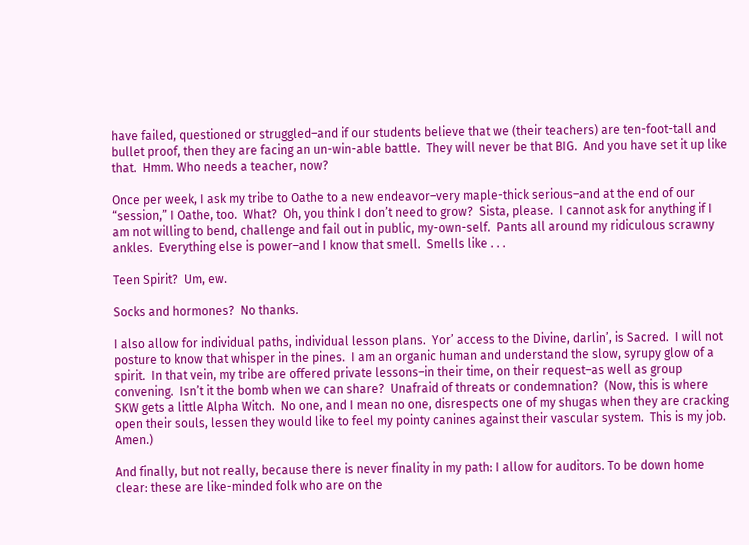have failed, questioned or struggled–and if our students believe that we (their teachers) are ten-foot-tall and bullet proof, then they are facing an un-win-able battle.  They will never be that BIG.  And you have set it up like that.  Hmm. Who needs a teacher, now?

Once per week, I ask my tribe to Oathe to a new endeavor–very maple-thick serious–and at the end of our “session,” I Oathe, too.  What?  Oh, you think I don’t need to grow?  Sista, please.  I cannot ask for anything if I am not willing to bend, challenge and fail out in public, my-own-self.  Pants all around my ridiculous scrawny ankles.  Everything else is power–and I know that smell.  Smells like . . .

Teen Spirit?  Um, ew.

Socks and hormones?  No thanks.

I also allow for individual paths, individual lesson plans.  Yor’ access to the Divine, darlin’, is Sacred.  I will not posture to know that whisper in the pines.  I am an organic human and understand the slow, syrupy glow of a spirit.  In that vein, my tribe are offered private lessons–in their time, on their request–as well as group convening.  Isn’t it the bomb when we can share?  Unafraid of threats or condemnation?  (Now, this is where SKW gets a little Alpha Witch.  No one, and I mean no one, disrespects one of my shugas when they are cracking open their souls, lessen they would like to feel my pointy canines against their vascular system.  This is my job.  Amen.)

And finally, but not really, because there is never finality in my path: I allow for auditors. To be down home clear: these are like-minded folk who are on the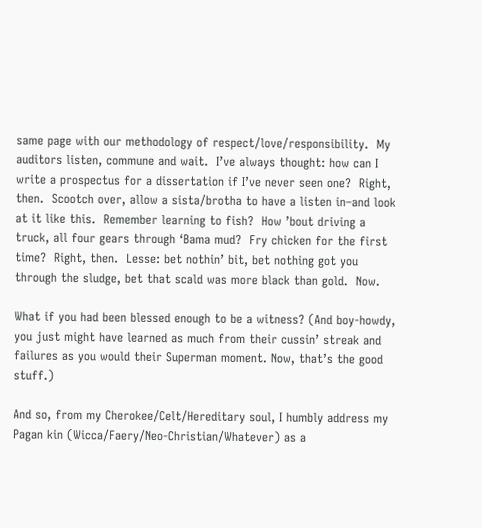same page with our methodology of respect/love/responsibility.  My auditors listen, commune and wait.  I’ve always thought: how can I write a prospectus for a dissertation if I’ve never seen one?  Right, then.  Scootch over, allow a sista/brotha to have a listen in–and look at it like this.  Remember learning to fish?  How ’bout driving a truck, all four gears through ‘Bama mud?  Fry chicken for the first time?  Right, then.  Lesse: bet nothin’ bit, bet nothing got you through the sludge, bet that scald was more black than gold.  Now.

What if you had been blessed enough to be a witness? (And boy-howdy, you just might have learned as much from their cussin’ streak and failures as you would their Superman moment. Now, that’s the good stuff.)

And so, from my Cherokee/Celt/Hereditary soul, I humbly address my Pagan kin (Wicca/Faery/Neo-Christian/Whatever) as a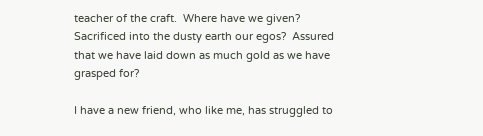teacher of the craft.  Where have we given?  Sacrificed into the dusty earth our egos?  Assured that we have laid down as much gold as we have grasped for?

I have a new friend, who like me, has struggled to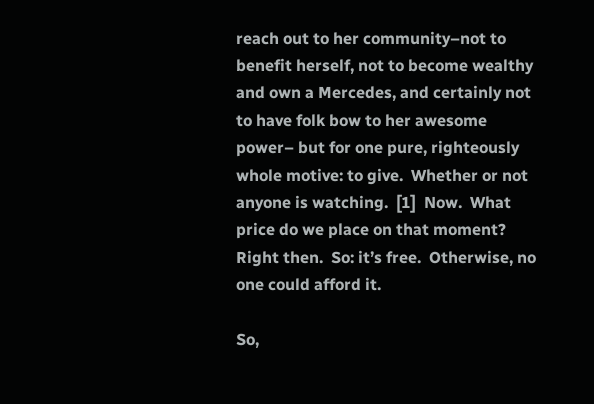reach out to her community–not to benefit herself, not to become wealthy and own a Mercedes, and certainly not to have folk bow to her awesome power– but for one pure, righteously whole motive: to give.  Whether or not anyone is watching.  [1]  Now.  What price do we place on that moment?  Right then.  So: it’s free.  Otherwise, no one could afford it.

So,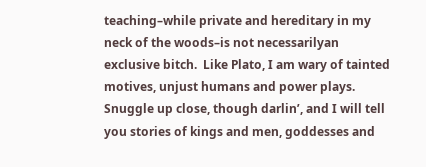teaching–while private and hereditary in my neck of the woods–is not necessarilyan exclusive bitch.  Like Plato, I am wary of tainted motives, unjust humans and power plays.  Snuggle up close, though darlin’, and I will tell you stories of kings and men, goddesses and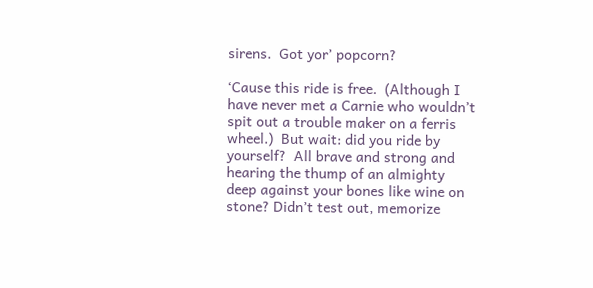sirens.  Got yor’ popcorn?

‘Cause this ride is free.  (Although I have never met a Carnie who wouldn’t spit out a trouble maker on a ferris wheel.)  But wait: did you ride by yourself?  All brave and strong and hearing the thump of an almighty deep against your bones like wine on stone? Didn’t test out, memorize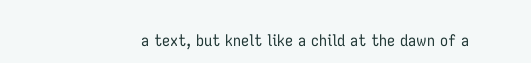a text, but knelt like a child at the dawn of a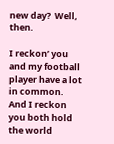new day?  Well, then.

I reckon’ you and my football player have a lot in common.  And I reckon you both hold the world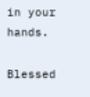in your hands.

Blessed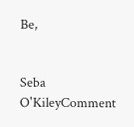Be,


Seba O'KileyComment